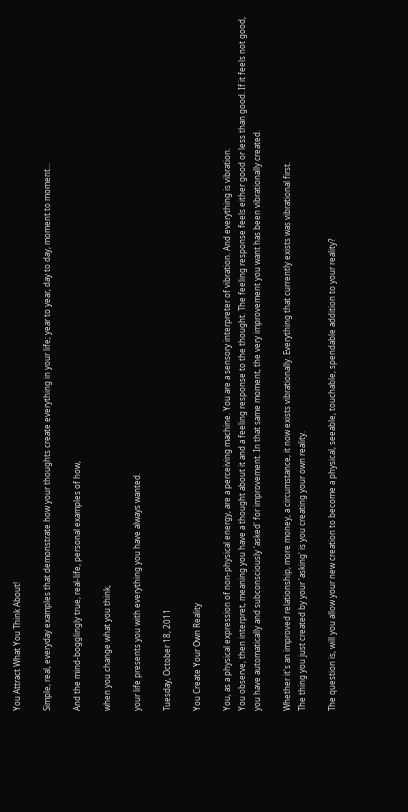You Attract What You Think About!

Simple, real, everyday examples that demonstrate how your thoughts create everything in your life; year to year, day to day, moment to moment...

And the mind-bogglingly true, real-life, personal examples of how,

when you change what you think,

your life presents you with everything you have always wanted.

Tuesday, October 18, 2011

You Create Your Own Reality

You, as a physical expression of non-physical energy, are a perceiving machine. You are a sensory interpreter of vibration. And everything is vibration.
You observe, then interpret, meaning you have a thought about it and a feeling response to the thought. The feeling response feels either good or less than good. If it feels not good, you have automatically and subconsciously 'asked' for improvement. In that same moment, the very improvement you want has been vibrationally created.

Whether it's an improved relationship, more money, a circumstance, it now exists vibrationally. Everything that currently exists was vibrational first.
The thing you just created by your 'asking' is you creating your own reality.

The question is, will you allow your new creation to become a physical, seeable, touchable, spendable addition to your reality?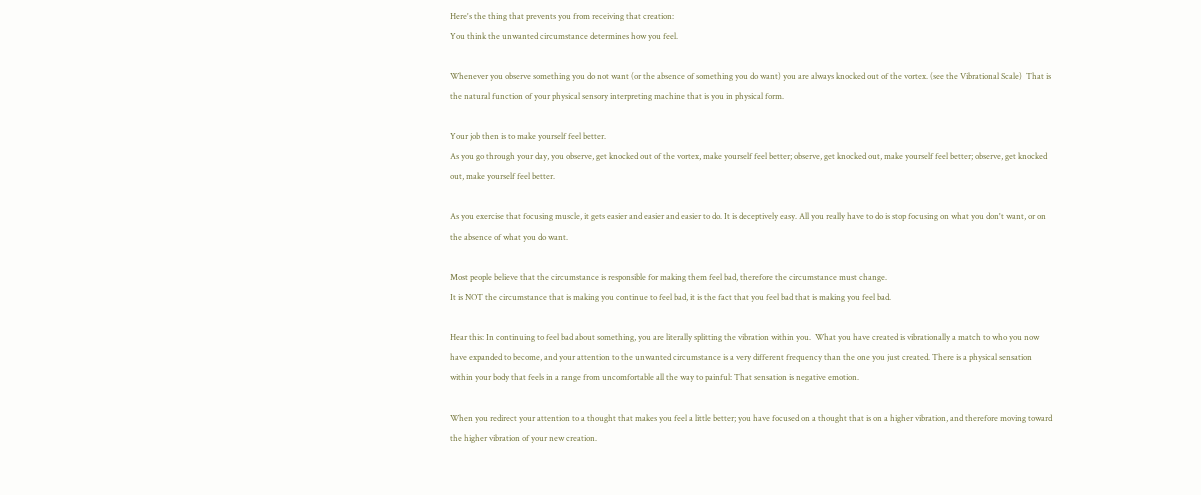Here's the thing that prevents you from receiving that creation:
You think the unwanted circumstance determines how you feel.

Whenever you observe something you do not want (or the absence of something you do want) you are always knocked out of the vortex. (see the Vibrational Scale)  That is the natural function of your physical sensory interpreting machine that is you in physical form.

Your job then is to make yourself feel better.
As you go through your day, you observe, get knocked out of the vortex, make yourself feel better; observe, get knocked out, make yourself feel better; observe, get knocked out, make yourself feel better.

As you exercise that focusing muscle, it gets easier and easier and easier to do. It is deceptively easy. All you really have to do is stop focusing on what you don't want, or on the absence of what you do want.

Most people believe that the circumstance is responsible for making them feel bad, therefore the circumstance must change.
It is NOT the circumstance that is making you continue to feel bad, it is the fact that you feel bad that is making you feel bad.

Hear this: In continuing to feel bad about something, you are literally splitting the vibration within you.  What you have created is vibrationally a match to who you now have expanded to become, and your attention to the unwanted circumstance is a very different frequency than the one you just created. There is a physical sensation within your body that feels in a range from uncomfortable all the way to painful: That sensation is negative emotion.

When you redirect your attention to a thought that makes you feel a little better; you have focused on a thought that is on a higher vibration, and therefore moving toward the higher vibration of your new creation.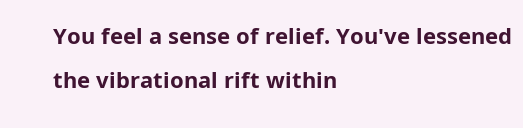You feel a sense of relief. You've lessened the vibrational rift within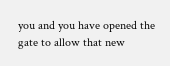you and you have opened the gate to allow that new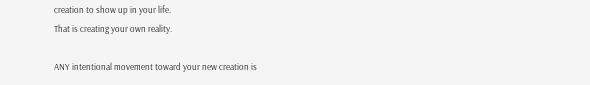creation to show up in your life.
That is creating your own reality.

ANY intentional movement toward your new creation is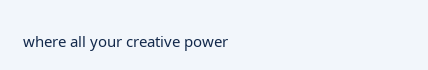where all your creative power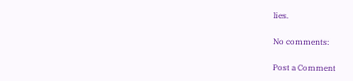lies.

No comments:

Post a Comment